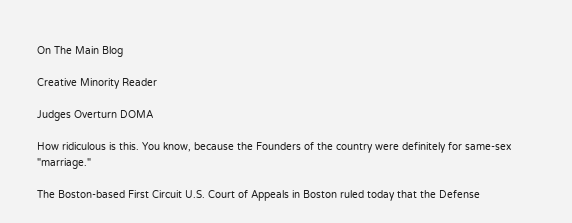On The Main Blog

Creative Minority Reader

Judges Overturn DOMA

How ridiculous is this. You know, because the Founders of the country were definitely for same-sex "marriage."

The Boston-based First Circuit U.S. Court of Appeals in Boston ruled today that the Defense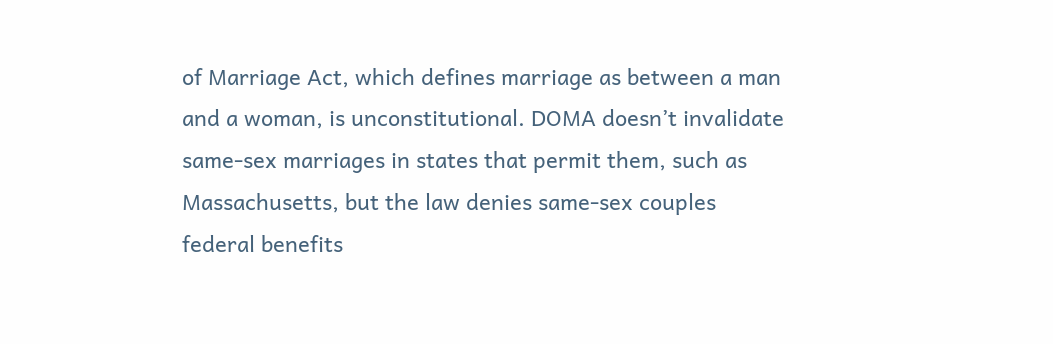of Marriage Act, which defines marriage as between a man and a woman, is unconstitutional. DOMA doesn’t invalidate same-sex marriages in states that permit them, such as Massachusetts, but the law denies same-sex couples federal benefits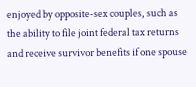enjoyed by opposite-sex couples, such as the ability to file joint federal tax returns and receive survivor benefits if one spouse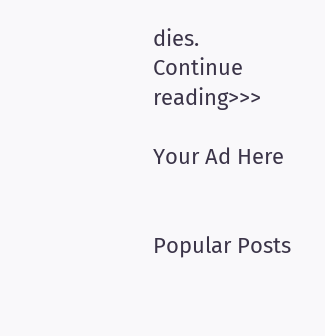dies.
Continue reading>>>

Your Ad Here


Popular Posts